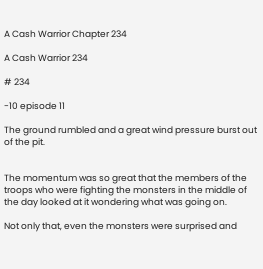A Cash Warrior Chapter 234

A Cash Warrior 234

# 234

-10 episode 11

The ground rumbled and a great wind pressure burst out of the pit.


The momentum was so great that the members of the troops who were fighting the monsters in the middle of the day looked at it wondering what was going on.

Not only that, even the monsters were surprised and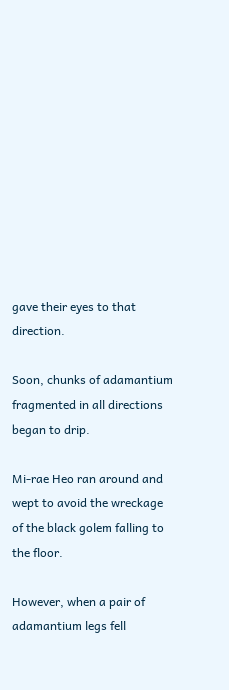gave their eyes to that direction.

Soon, chunks of adamantium fragmented in all directions began to drip.

Mi-rae Heo ran around and wept to avoid the wreckage of the black golem falling to the floor.

However, when a pair of adamantium legs fell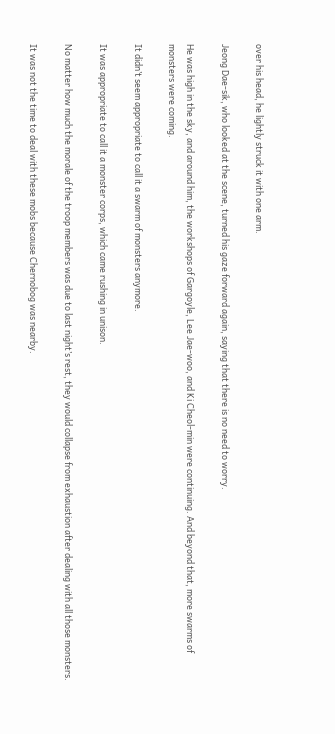over his head, he lightly struck it with one arm.

Jeong Dae-sik, who looked at the scene, turned his gaze forward again, saying that there is no need to worry.

He was high in the sky, and around him, the workshops of Gargoyle, Lee Jae-woo, and Ki Cheol-min were continuing. And beyond that, more swarms of monsters were coming.

It didn’t seem appropriate to call it a swarm of monsters anymore.

It was appropriate to call it a monster corps, which came rushing in unison.

No matter how much the morale of the troop members was due to last night’s rest, they would collapse from exhaustion after dealing with all those monsters.

It was not the time to deal with these mobs because Chernobog was nearby.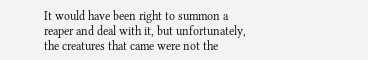It would have been right to summon a reaper and deal with it, but unfortunately, the creatures that came were not the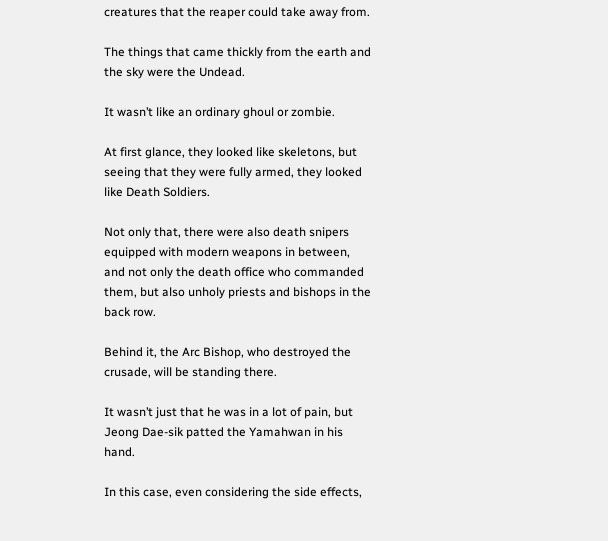creatures that the reaper could take away from.

The things that came thickly from the earth and the sky were the Undead.

It wasn’t like an ordinary ghoul or zombie.

At first glance, they looked like skeletons, but seeing that they were fully armed, they looked like Death Soldiers.

Not only that, there were also death snipers equipped with modern weapons in between, and not only the death office who commanded them, but also unholy priests and bishops in the back row.

Behind it, the Arc Bishop, who destroyed the crusade, will be standing there.

It wasn’t just that he was in a lot of pain, but Jeong Dae-sik patted the Yamahwan in his hand.

In this case, even considering the side effects,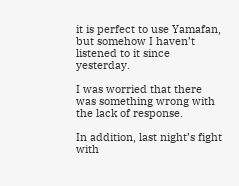it is perfect to use Yamafan, but somehow I haven’t listened to it since yesterday.

I was worried that there was something wrong with the lack of response.

In addition, last night’s fight with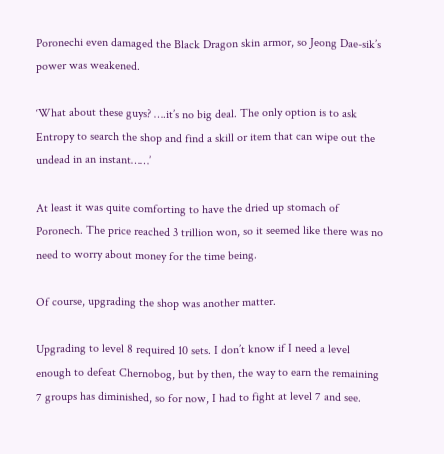Poronechi even damaged the Black Dragon skin armor, so Jeong Dae-sik’s power was weakened.

‘What about these guys? ….it’s no big deal. The only option is to ask Entropy to search the shop and find a skill or item that can wipe out the undead in an instant……’

At least it was quite comforting to have the dried up stomach of Poronech. The price reached 3 trillion won, so it seemed like there was no need to worry about money for the time being.

Of course, upgrading the shop was another matter.

Upgrading to level 8 required 10 sets. I don’t know if I need a level enough to defeat Chernobog, but by then, the way to earn the remaining 7 groups has diminished, so for now, I had to fight at level 7 and see.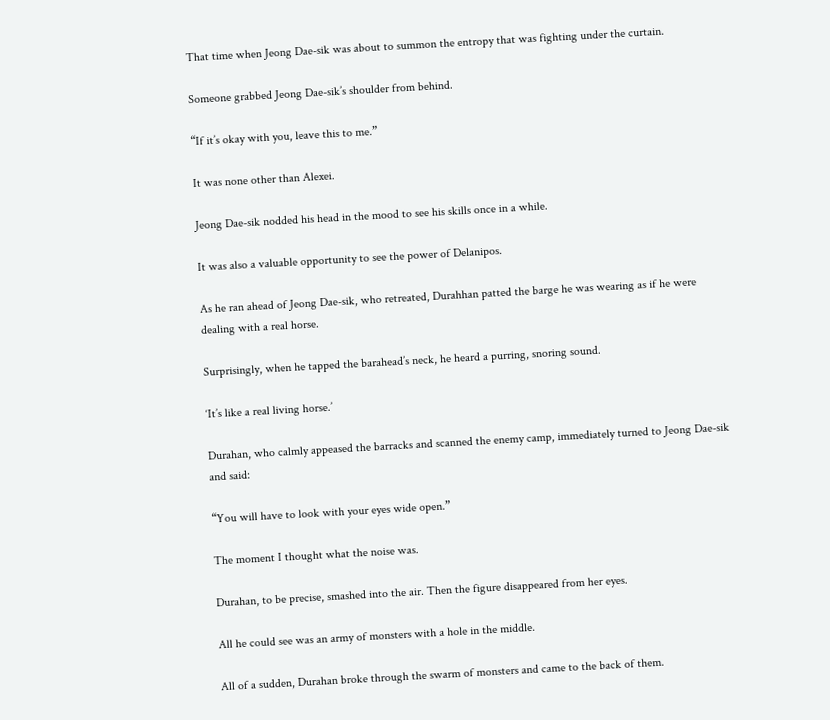That time when Jeong Dae-sik was about to summon the entropy that was fighting under the curtain.

Someone grabbed Jeong Dae-sik’s shoulder from behind.

“If it’s okay with you, leave this to me.”

It was none other than Alexei.

Jeong Dae-sik nodded his head in the mood to see his skills once in a while.

It was also a valuable opportunity to see the power of Delanipos.

As he ran ahead of Jeong Dae-sik, who retreated, Durahhan patted the barge he was wearing as if he were dealing with a real horse.

Surprisingly, when he tapped the barahead’s neck, he heard a purring, snoring sound.

‘It’s like a real living horse.’

Durahan, who calmly appeased the barracks and scanned the enemy camp, immediately turned to Jeong Dae-sik and said:

“You will have to look with your eyes wide open.”

The moment I thought what the noise was.

Durahan, to be precise, smashed into the air. Then the figure disappeared from her eyes.

All he could see was an army of monsters with a hole in the middle.

All of a sudden, Durahan broke through the swarm of monsters and came to the back of them.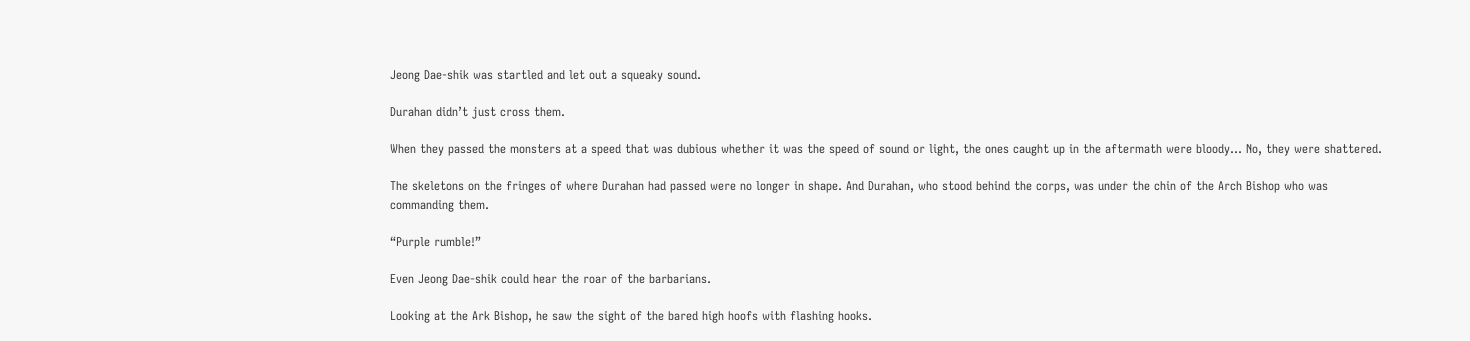Jeong Dae-shik was startled and let out a squeaky sound.

Durahan didn’t just cross them.

When they passed the monsters at a speed that was dubious whether it was the speed of sound or light, the ones caught up in the aftermath were bloody… No, they were shattered.

The skeletons on the fringes of where Durahan had passed were no longer in shape. And Durahan, who stood behind the corps, was under the chin of the Arch Bishop who was commanding them.

“Purple rumble!”

Even Jeong Dae-shik could hear the roar of the barbarians.

Looking at the Ark Bishop, he saw the sight of the bared high hoofs with flashing hooks.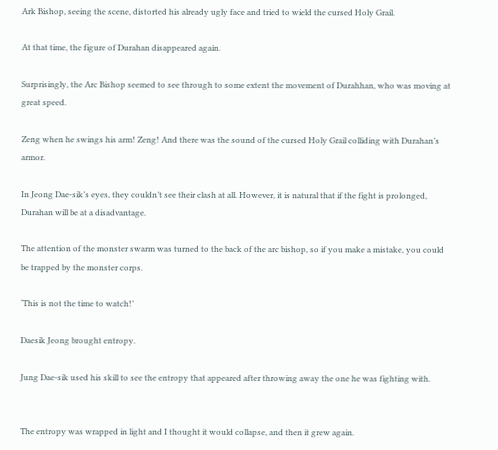Ark Bishop, seeing the scene, distorted his already ugly face and tried to wield the cursed Holy Grail.

At that time, the figure of Durahan disappeared again.

Surprisingly, the Arc Bishop seemed to see through to some extent the movement of Durahhan, who was moving at great speed.

Zeng when he swings his arm! Zeng! And there was the sound of the cursed Holy Grail colliding with Durahan’s armor.

In Jeong Dae-sik’s eyes, they couldn’t see their clash at all. However, it is natural that if the fight is prolonged, Durahan will be at a disadvantage.

The attention of the monster swarm was turned to the back of the arc bishop, so if you make a mistake, you could be trapped by the monster corps.

‘This is not the time to watch!’

Daesik Jeong brought entropy.

Jung Dae-sik used his skill to see the entropy that appeared after throwing away the one he was fighting with.


The entropy was wrapped in light and I thought it would collapse, and then it grew again.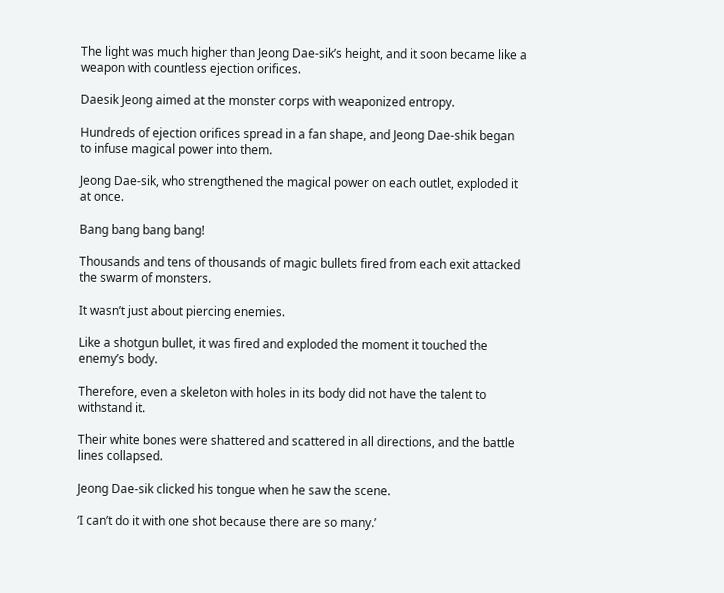The light was much higher than Jeong Dae-sik’s height, and it soon became like a weapon with countless ejection orifices.

Daesik Jeong aimed at the monster corps with weaponized entropy.

Hundreds of ejection orifices spread in a fan shape, and Jeong Dae-shik began to infuse magical power into them.

Jeong Dae-sik, who strengthened the magical power on each outlet, exploded it at once.

Bang bang bang bang!

Thousands and tens of thousands of magic bullets fired from each exit attacked the swarm of monsters.

It wasn’t just about piercing enemies.

Like a shotgun bullet, it was fired and exploded the moment it touched the enemy’s body.

Therefore, even a skeleton with holes in its body did not have the talent to withstand it.

Their white bones were shattered and scattered in all directions, and the battle lines collapsed.

Jeong Dae-sik clicked his tongue when he saw the scene.

‘I can’t do it with one shot because there are so many.’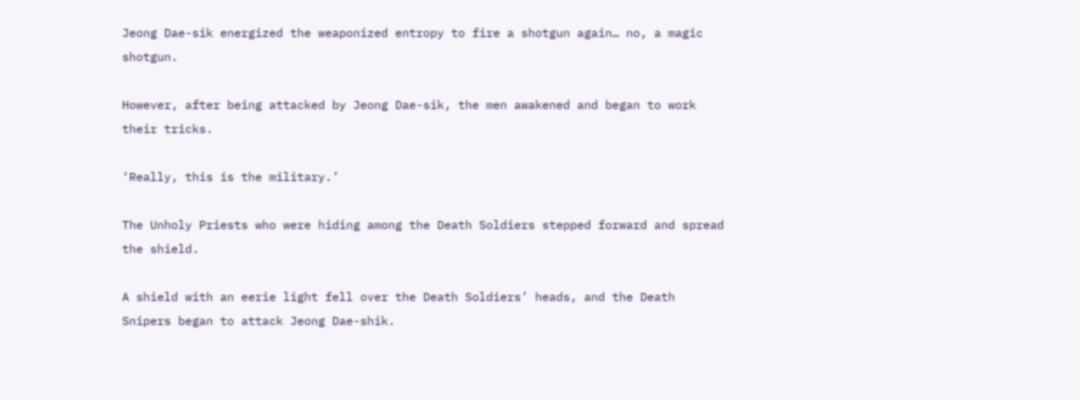Jeong Dae-sik energized the weaponized entropy to fire a shotgun again… no, a magic shotgun.

However, after being attacked by Jeong Dae-sik, the men awakened and began to work their tricks.

‘Really, this is the military.’

The Unholy Priests who were hiding among the Death Soldiers stepped forward and spread the shield.

A shield with an eerie light fell over the Death Soldiers’ heads, and the Death Snipers began to attack Jeong Dae-shik.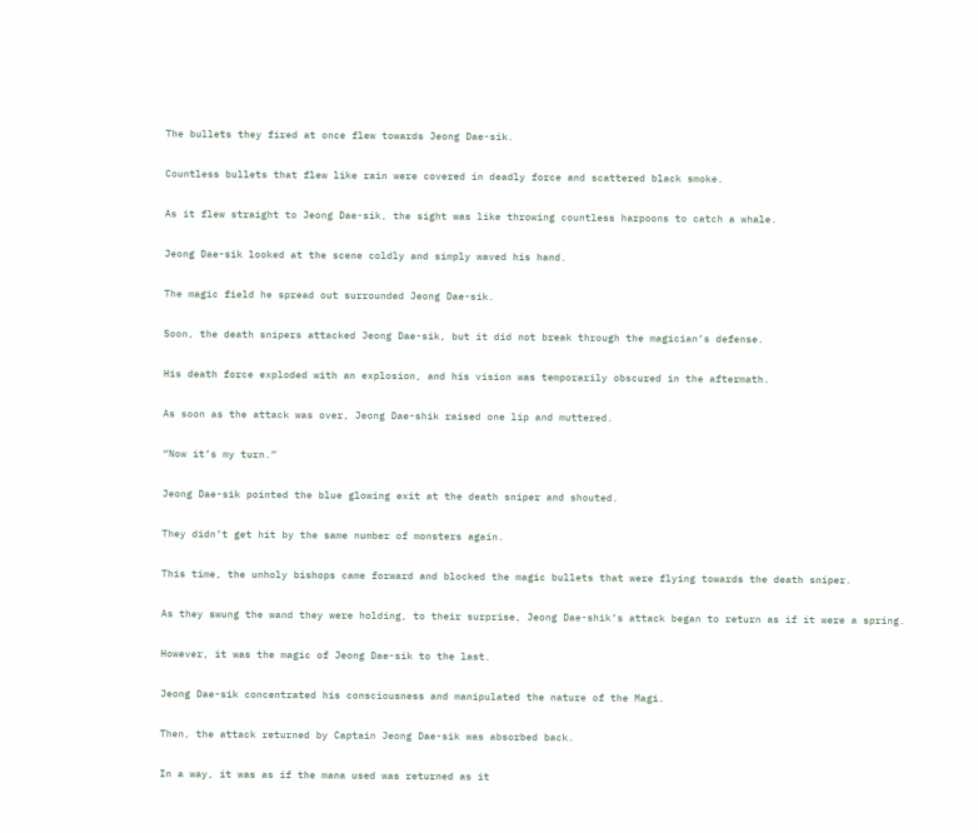The bullets they fired at once flew towards Jeong Dae-sik.

Countless bullets that flew like rain were covered in deadly force and scattered black smoke.

As it flew straight to Jeong Dae-sik, the sight was like throwing countless harpoons to catch a whale.

Jeong Dae-sik looked at the scene coldly and simply waved his hand.

The magic field he spread out surrounded Jeong Dae-sik.

Soon, the death snipers attacked Jeong Dae-sik, but it did not break through the magician’s defense.

His death force exploded with an explosion, and his vision was temporarily obscured in the aftermath.

As soon as the attack was over, Jeong Dae-shik raised one lip and muttered.

“Now it’s my turn.”

Jeong Dae-sik pointed the blue glowing exit at the death sniper and shouted.

They didn’t get hit by the same number of monsters again.

This time, the unholy bishops came forward and blocked the magic bullets that were flying towards the death sniper.

As they swung the wand they were holding, to their surprise, Jeong Dae-shik’s attack began to return as if it were a spring.

However, it was the magic of Jeong Dae-sik to the last.

Jeong Dae-sik concentrated his consciousness and manipulated the nature of the Magi.

Then, the attack returned by Captain Jeong Dae-sik was absorbed back.

In a way, it was as if the mana used was returned as it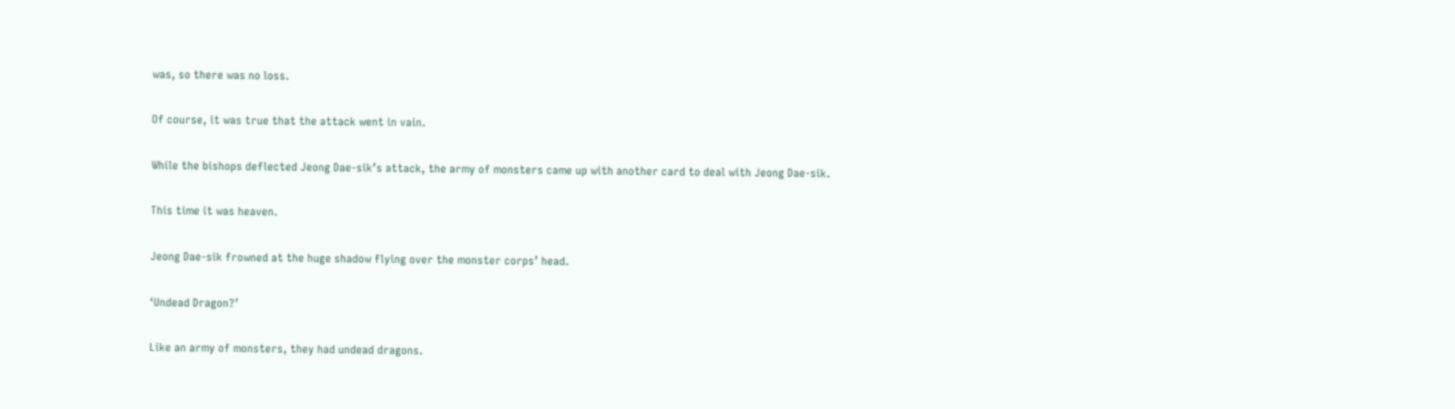was, so there was no loss.

Of course, it was true that the attack went in vain.

While the bishops deflected Jeong Dae-sik’s attack, the army of monsters came up with another card to deal with Jeong Dae-sik.

This time it was heaven.

Jeong Dae-sik frowned at the huge shadow flying over the monster corps’ head.

‘Undead Dragon?’

Like an army of monsters, they had undead dragons.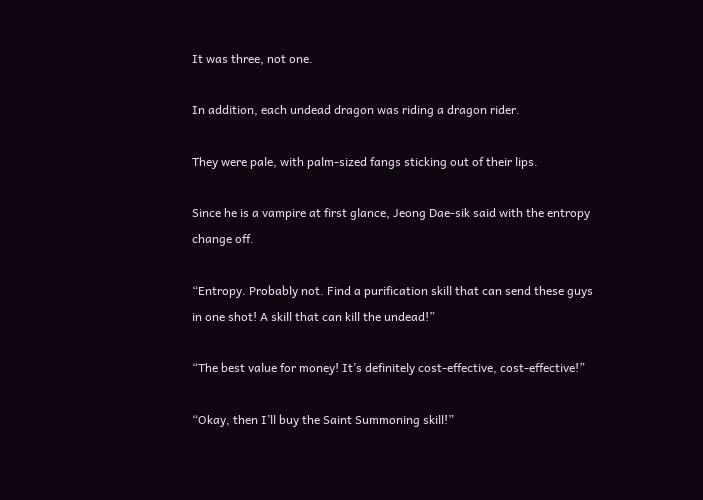It was three, not one.

In addition, each undead dragon was riding a dragon rider.

They were pale, with palm-sized fangs sticking out of their lips.

Since he is a vampire at first glance, Jeong Dae-sik said with the entropy change off.

“Entropy. Probably not. Find a purification skill that can send these guys in one shot! A skill that can kill the undead!”

“The best value for money! It’s definitely cost-effective, cost-effective!”

“Okay, then I’ll buy the Saint Summoning skill!”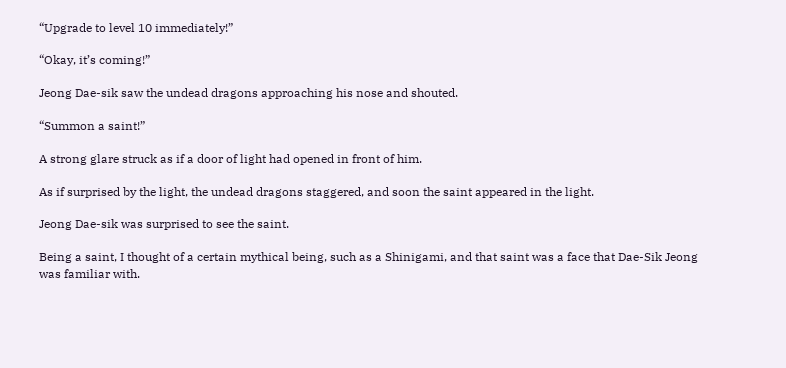“Upgrade to level 10 immediately!”

“Okay, it’s coming!”

Jeong Dae-sik saw the undead dragons approaching his nose and shouted.

“Summon a saint!”

A strong glare struck as if a door of light had opened in front of him.

As if surprised by the light, the undead dragons staggered, and soon the saint appeared in the light.

Jeong Dae-sik was surprised to see the saint.

Being a saint, I thought of a certain mythical being, such as a Shinigami, and that saint was a face that Dae-Sik Jeong was familiar with.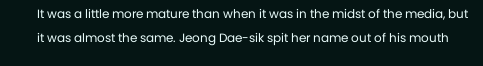It was a little more mature than when it was in the midst of the media, but it was almost the same. Jeong Dae-sik spit her name out of his mouth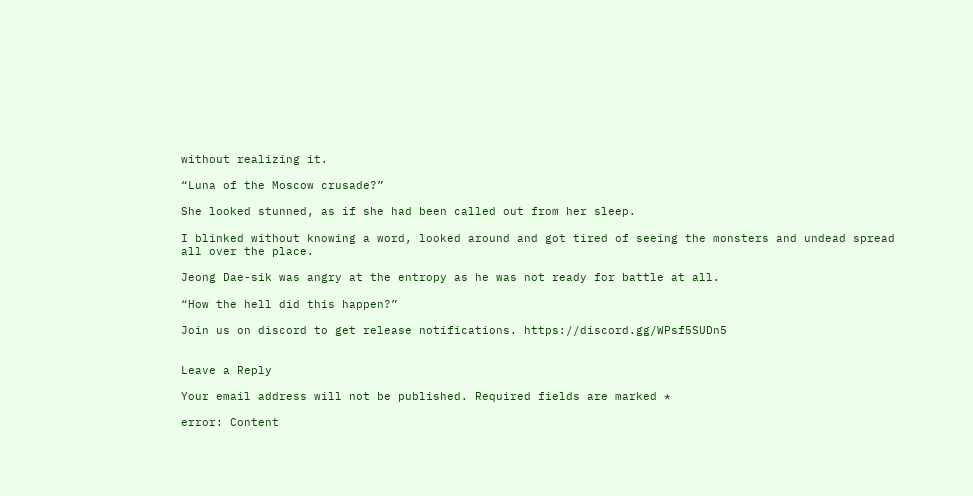without realizing it.

“Luna of the Moscow crusade?”

She looked stunned, as if she had been called out from her sleep.

I blinked without knowing a word, looked around and got tired of seeing the monsters and undead spread all over the place.

Jeong Dae-sik was angry at the entropy as he was not ready for battle at all.

“How the hell did this happen?”

Join us on discord to get release notifications. https://discord.gg/WPsf5SUDn5


Leave a Reply

Your email address will not be published. Required fields are marked *

error: Content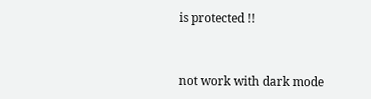is protected !!


not work with dark mode